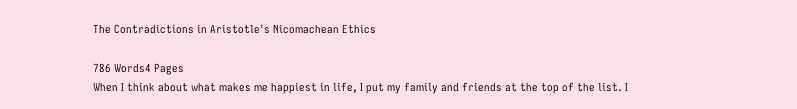The Contradictions in Aristotle's Nicomachean Ethics

786 Words4 Pages
When I think about what makes me happiest in life, I put my family and friends at the top of the list. I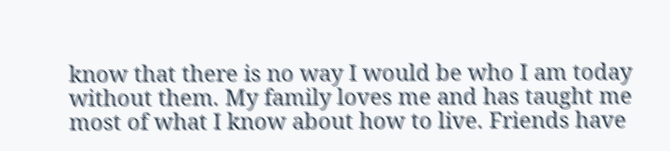know that there is no way I would be who I am today without them. My family loves me and has taught me most of what I know about how to live. Friends have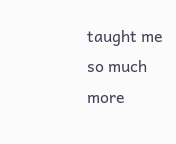taught me so much more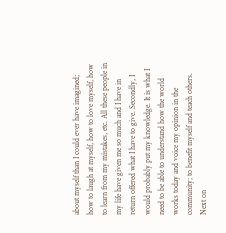about myself than I could ever have imagined; how to laugh at myself, how to love myself, how to learn from my mistakes, etc. All these people in my life have given me so much and I have in return offered what I have to give. Secondly, I would probably put my knowledge. It is what I need to be able to understand how the world works today and voice my opinion in the community; to benefit myself and teach others. Next on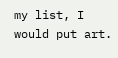my list, I would put art.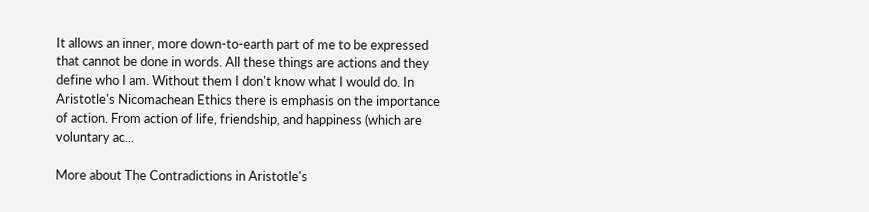It allows an inner, more down-to-earth part of me to be expressed that cannot be done in words. All these things are actions and they define who I am. Without them I don't know what I would do. In Aristotle's Nicomachean Ethics there is emphasis on the importance of action. From action of life, friendship, and happiness (which are voluntary ac...

More about The Contradictions in Aristotle's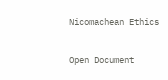Nicomachean Ethics

Open Document